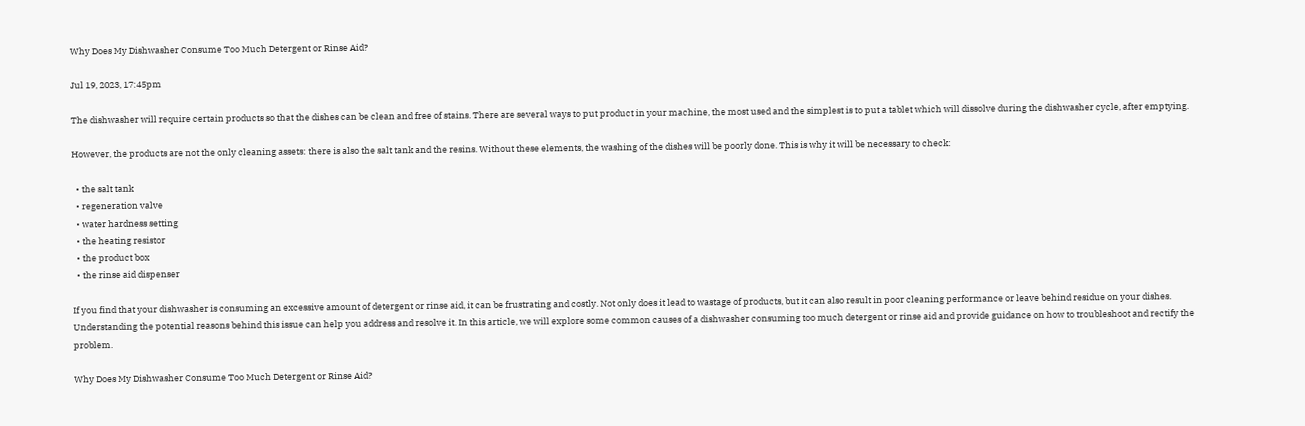Why Does My Dishwasher Consume Too Much Detergent or Rinse Aid?

Jul 19, 2023, 17:45pm

The dishwasher will require certain products so that the dishes can be clean and free of stains. There are several ways to put product in your machine, the most used and the simplest is to put a tablet which will dissolve during the dishwasher cycle, after emptying.

However, the products are not the only cleaning assets: there is also the salt tank and the resins. Without these elements, the washing of the dishes will be poorly done. This is why it will be necessary to check:

  • the salt tank
  • regeneration valve
  • water hardness setting
  • the heating resistor
  • the product box
  • the rinse aid dispenser

If you find that your dishwasher is consuming an excessive amount of detergent or rinse aid, it can be frustrating and costly. Not only does it lead to wastage of products, but it can also result in poor cleaning performance or leave behind residue on your dishes. Understanding the potential reasons behind this issue can help you address and resolve it. In this article, we will explore some common causes of a dishwasher consuming too much detergent or rinse aid and provide guidance on how to troubleshoot and rectify the problem.

Why Does My Dishwasher Consume Too Much Detergent or Rinse Aid?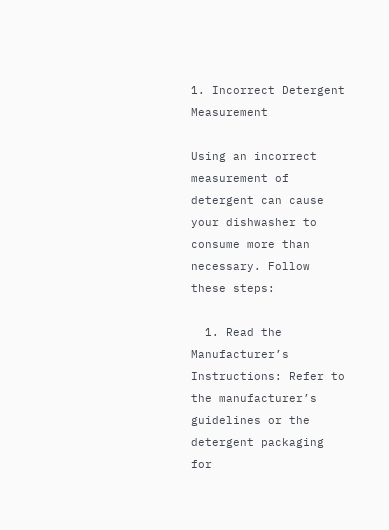1. Incorrect Detergent Measurement

Using an incorrect measurement of detergent can cause your dishwasher to consume more than necessary. Follow these steps:

  1. Read the Manufacturer’s Instructions: Refer to the manufacturer’s guidelines or the detergent packaging for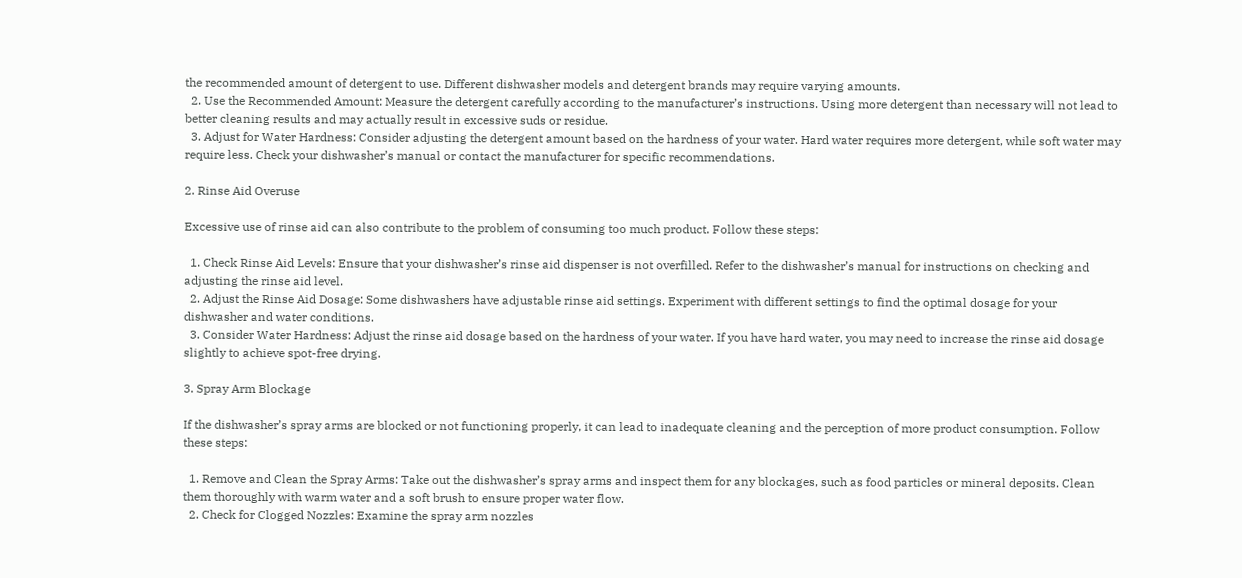the recommended amount of detergent to use. Different dishwasher models and detergent brands may require varying amounts.
  2. Use the Recommended Amount: Measure the detergent carefully according to the manufacturer’s instructions. Using more detergent than necessary will not lead to better cleaning results and may actually result in excessive suds or residue.
  3. Adjust for Water Hardness: Consider adjusting the detergent amount based on the hardness of your water. Hard water requires more detergent, while soft water may require less. Check your dishwasher’s manual or contact the manufacturer for specific recommendations.

2. Rinse Aid Overuse

Excessive use of rinse aid can also contribute to the problem of consuming too much product. Follow these steps:

  1. Check Rinse Aid Levels: Ensure that your dishwasher’s rinse aid dispenser is not overfilled. Refer to the dishwasher’s manual for instructions on checking and adjusting the rinse aid level.
  2. Adjust the Rinse Aid Dosage: Some dishwashers have adjustable rinse aid settings. Experiment with different settings to find the optimal dosage for your dishwasher and water conditions.
  3. Consider Water Hardness: Adjust the rinse aid dosage based on the hardness of your water. If you have hard water, you may need to increase the rinse aid dosage slightly to achieve spot-free drying.

3. Spray Arm Blockage

If the dishwasher’s spray arms are blocked or not functioning properly, it can lead to inadequate cleaning and the perception of more product consumption. Follow these steps:

  1. Remove and Clean the Spray Arms: Take out the dishwasher’s spray arms and inspect them for any blockages, such as food particles or mineral deposits. Clean them thoroughly with warm water and a soft brush to ensure proper water flow.
  2. Check for Clogged Nozzles: Examine the spray arm nozzles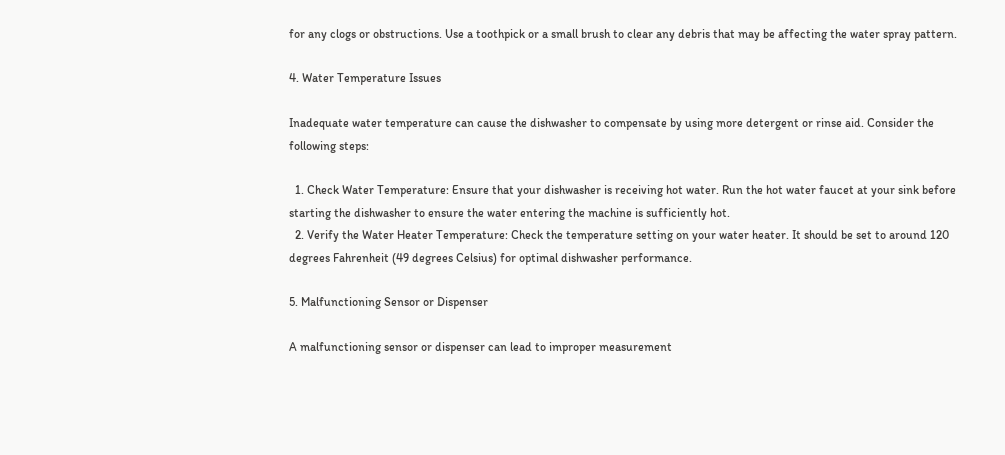for any clogs or obstructions. Use a toothpick or a small brush to clear any debris that may be affecting the water spray pattern.

4. Water Temperature Issues

Inadequate water temperature can cause the dishwasher to compensate by using more detergent or rinse aid. Consider the following steps:

  1. Check Water Temperature: Ensure that your dishwasher is receiving hot water. Run the hot water faucet at your sink before starting the dishwasher to ensure the water entering the machine is sufficiently hot.
  2. Verify the Water Heater Temperature: Check the temperature setting on your water heater. It should be set to around 120 degrees Fahrenheit (49 degrees Celsius) for optimal dishwasher performance.

5. Malfunctioning Sensor or Dispenser

A malfunctioning sensor or dispenser can lead to improper measurement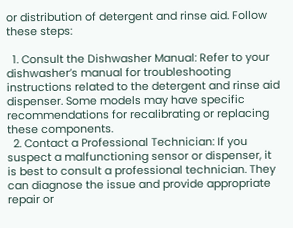or distribution of detergent and rinse aid. Follow these steps:

  1. Consult the Dishwasher Manual: Refer to your dishwasher’s manual for troubleshooting instructions related to the detergent and rinse aid dispenser. Some models may have specific recommendations for recalibrating or replacing these components.
  2. Contact a Professional Technician: If you suspect a malfunctioning sensor or dispenser, it is best to consult a professional technician. They can diagnose the issue and provide appropriate repair or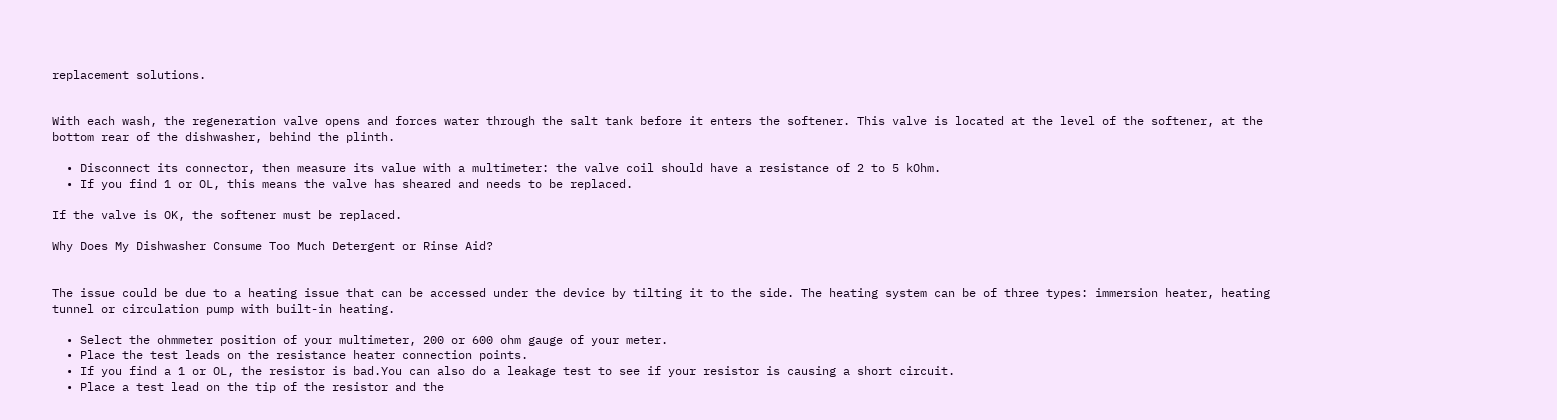replacement solutions.


With each wash, the regeneration valve opens and forces water through the salt tank before it enters the softener. This valve is located at the level of the softener, at the bottom rear of the dishwasher, behind the plinth.

  • Disconnect its connector, then measure its value with a multimeter: the valve coil should have a resistance of 2 to 5 kOhm.
  • If you find 1 or OL, this means the valve has sheared and needs to be replaced.

If the valve is OK, the softener must be replaced.

Why Does My Dishwasher Consume Too Much Detergent or Rinse Aid?


The issue could be due to a heating issue that can be accessed under the device by tilting it to the side. The heating system can be of three types: immersion heater, heating tunnel or circulation pump with built-in heating.

  • Select the ohmmeter position of your multimeter, 200 or 600 ohm gauge of your meter.
  • Place the test leads on the resistance heater connection points.
  • If you find a 1 or OL, the resistor is bad.You can also do a leakage test to see if your resistor is causing a short circuit.
  • Place a test lead on the tip of the resistor and the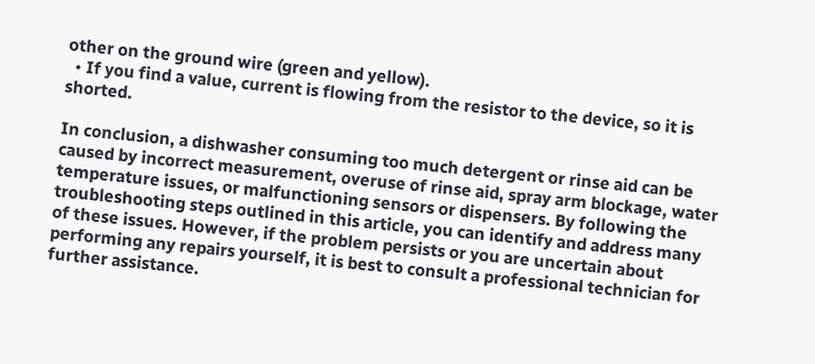other on the ground wire (green and yellow).
  • If you find a value, current is flowing from the resistor to the device, so it is shorted.

In conclusion, a dishwasher consuming too much detergent or rinse aid can be caused by incorrect measurement, overuse of rinse aid, spray arm blockage, water temperature issues, or malfunctioning sensors or dispensers. By following the troubleshooting steps outlined in this article, you can identify and address many of these issues. However, if the problem persists or you are uncertain about performing any repairs yourself, it is best to consult a professional technician for further assistance.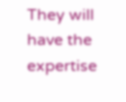They will have the expertise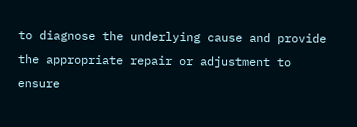to diagnose the underlying cause and provide the appropriate repair or adjustment to ensure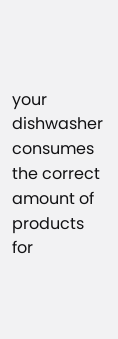your dishwasher consumes the correct amount of products for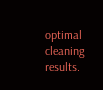optimal cleaning results.